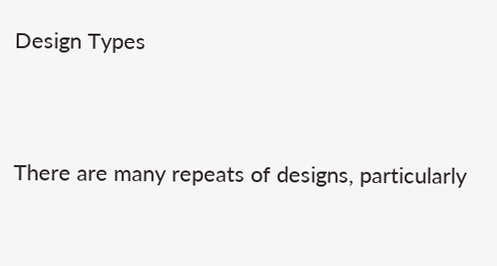Design Types


There are many repeats of designs, particularly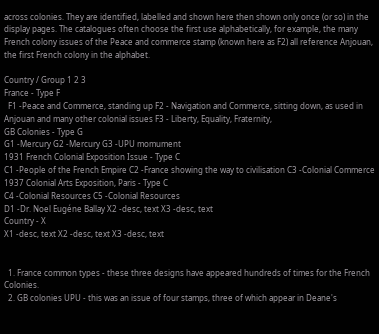across colonies. They are identified, labelled and shown here then shown only once (or so) in the display pages. The catalogues often choose the first use alphabetically, for example, the many French colony issues of the Peace and commerce stamp (known here as F2) all reference Anjouan, the first French colony in the alphabet.

Country / Group 1 2 3
France - Type F
  F1 -Peace and Commerce, standing up F2 - Navigation and Commerce, sitting down, as used in Anjouan and many other colonial issues F3 - Liberty, Equality, Fraternity,
GB Colonies - Type G
G1 -Mercury G2 -Mercury G3 -UPU momument
1931 French Colonial Exposition Issue - Type C
C1 -People of the French Empire C2 -France showing the way to civilisation C3 -Colonial Commerce
1937 Colonial Arts Exposition, Paris - Type C
C4 -Colonial Resources C5 -Colonial Resources
D1 -Dr. Noel Eugéne Ballay X2 -desc, text X3 -desc, text
Country - X
X1 -desc, text X2 -desc, text X3 -desc, text


  1. France common types - these three designs have appeared hundreds of times for the French Colonies.
  2. GB colonies UPU - this was an issue of four stamps, three of which appear in Deane's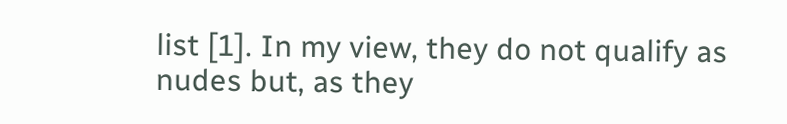list [1]. In my view, they do not qualify as nudes but, as they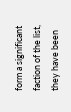form a significant faction of the list, they have been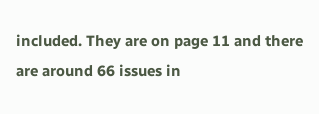included. They are on page 11 and there are around 66 issues in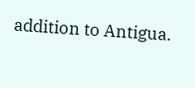addition to Antigua.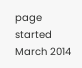page started March 2014